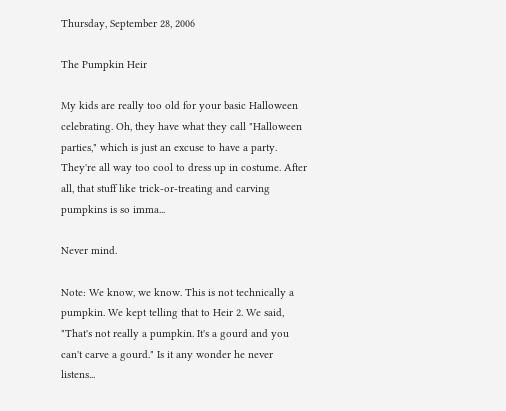Thursday, September 28, 2006

The Pumpkin Heir

My kids are really too old for your basic Halloween celebrating. Oh, they have what they call "Halloween parties," which is just an excuse to have a party. They're all way too cool to dress up in costume. After all, that stuff like trick-or-treating and carving pumpkins is so imma...

Never mind.

Note: We know, we know. This is not technically a pumpkin. We kept telling that to Heir 2. We said, "That's not really a pumpkin. It's a gourd and you can't carve a gourd." Is it any wonder he never listens...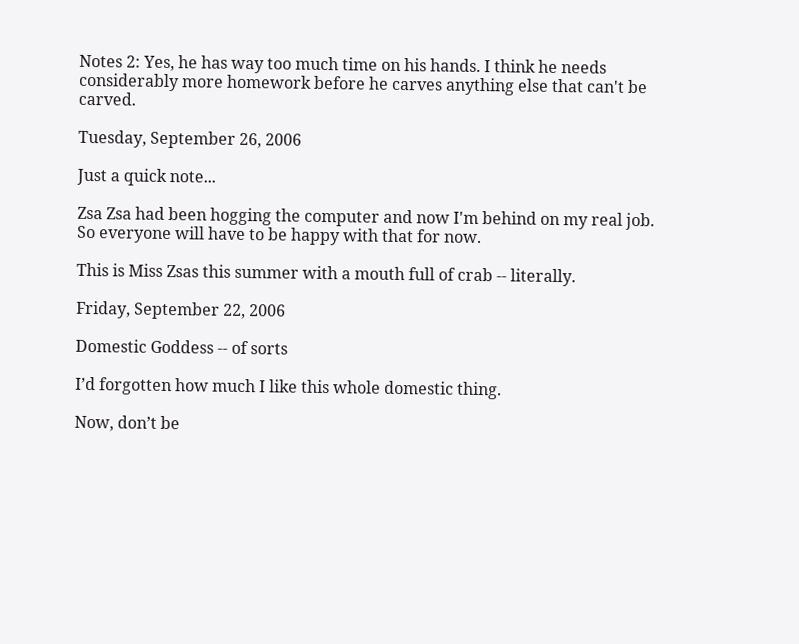Notes 2: Yes, he has way too much time on his hands. I think he needs considerably more homework before he carves anything else that can't be carved.

Tuesday, September 26, 2006

Just a quick note...

Zsa Zsa had been hogging the computer and now I'm behind on my real job. So everyone will have to be happy with that for now.

This is Miss Zsas this summer with a mouth full of crab -- literally.

Friday, September 22, 2006

Domestic Goddess -- of sorts

I’d forgotten how much I like this whole domestic thing.

Now, don’t be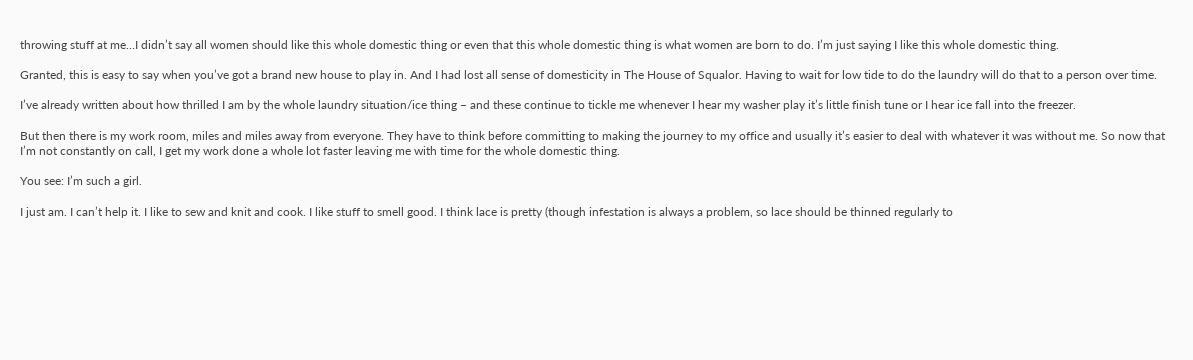throwing stuff at me…I didn’t say all women should like this whole domestic thing or even that this whole domestic thing is what women are born to do. I’m just saying I like this whole domestic thing.

Granted, this is easy to say when you’ve got a brand new house to play in. And I had lost all sense of domesticity in The House of Squalor. Having to wait for low tide to do the laundry will do that to a person over time.

I’ve already written about how thrilled I am by the whole laundry situation/ice thing – and these continue to tickle me whenever I hear my washer play it’s little finish tune or I hear ice fall into the freezer.

But then there is my work room, miles and miles away from everyone. They have to think before committing to making the journey to my office and usually it’s easier to deal with whatever it was without me. So now that I’m not constantly on call, I get my work done a whole lot faster leaving me with time for the whole domestic thing.

You see: I’m such a girl.

I just am. I can’t help it. I like to sew and knit and cook. I like stuff to smell good. I think lace is pretty (though infestation is always a problem, so lace should be thinned regularly to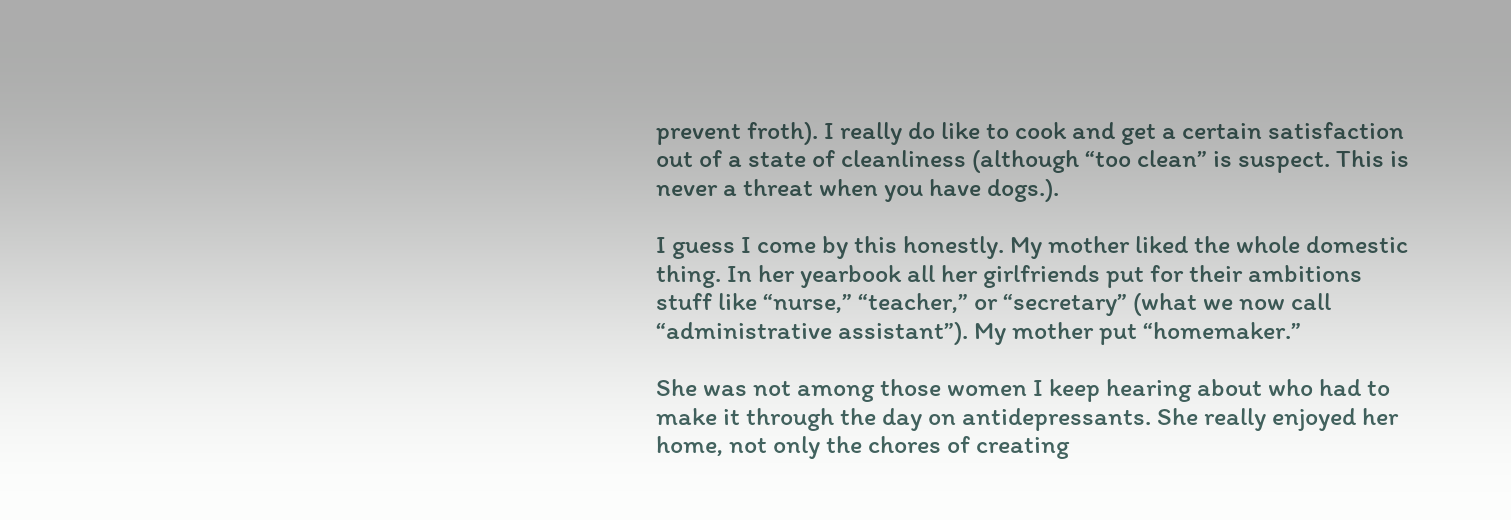prevent froth). I really do like to cook and get a certain satisfaction out of a state of cleanliness (although “too clean” is suspect. This is never a threat when you have dogs.).

I guess I come by this honestly. My mother liked the whole domestic thing. In her yearbook all her girlfriends put for their ambitions stuff like “nurse,” “teacher,” or “secretary” (what we now call “administrative assistant”). My mother put “homemaker.”

She was not among those women I keep hearing about who had to make it through the day on antidepressants. She really enjoyed her home, not only the chores of creating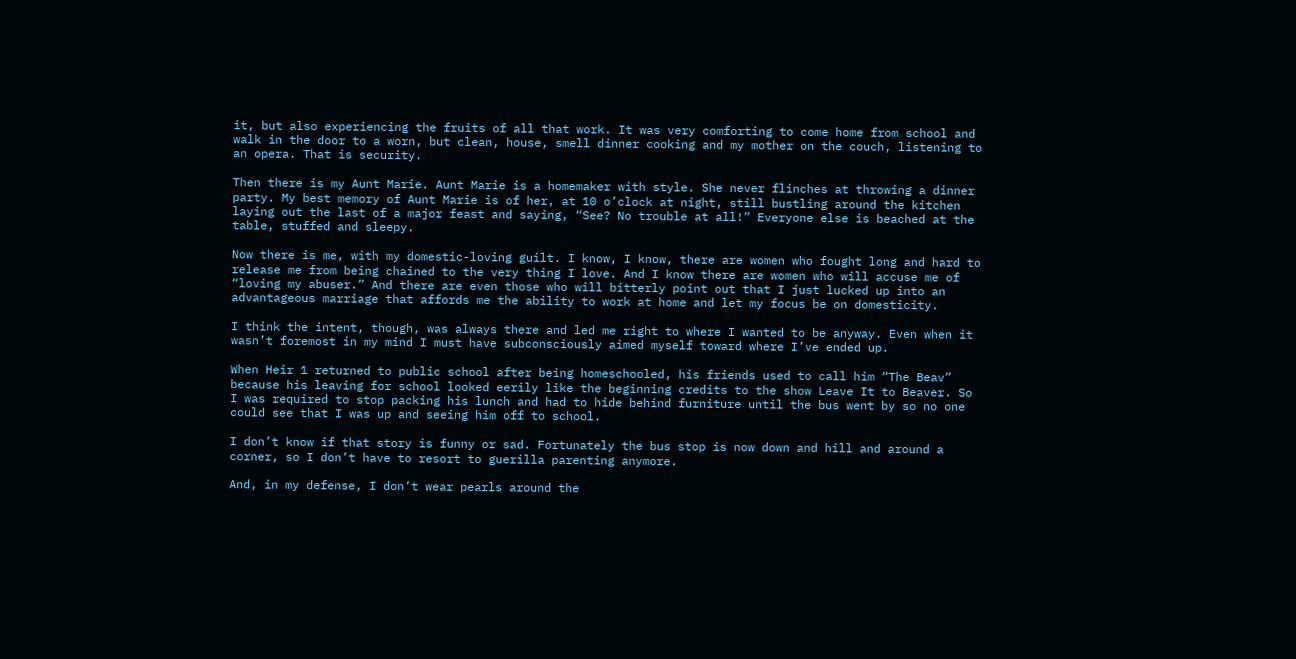it, but also experiencing the fruits of all that work. It was very comforting to come home from school and walk in the door to a worn, but clean, house, smell dinner cooking and my mother on the couch, listening to an opera. That is security.

Then there is my Aunt Marie. Aunt Marie is a homemaker with style. She never flinches at throwing a dinner party. My best memory of Aunt Marie is of her, at 10 o’clock at night, still bustling around the kitchen laying out the last of a major feast and saying, “See? No trouble at all!” Everyone else is beached at the table, stuffed and sleepy.

Now there is me, with my domestic-loving guilt. I know, I know, there are women who fought long and hard to release me from being chained to the very thing I love. And I know there are women who will accuse me of “loving my abuser.” And there are even those who will bitterly point out that I just lucked up into an advantageous marriage that affords me the ability to work at home and let my focus be on domesticity.

I think the intent, though, was always there and led me right to where I wanted to be anyway. Even when it wasn’t foremost in my mind I must have subconsciously aimed myself toward where I’ve ended up.

When Heir 1 returned to public school after being homeschooled, his friends used to call him “The Beav” because his leaving for school looked eerily like the beginning credits to the show Leave It to Beaver. So I was required to stop packing his lunch and had to hide behind furniture until the bus went by so no one could see that I was up and seeing him off to school.

I don’t know if that story is funny or sad. Fortunately the bus stop is now down and hill and around a corner, so I don’t have to resort to guerilla parenting anymore.

And, in my defense, I don’t wear pearls around the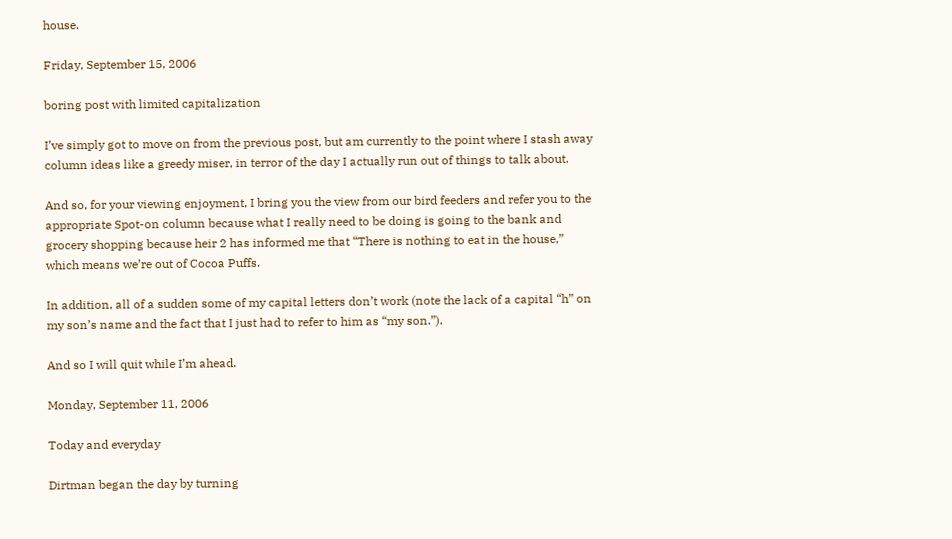house.

Friday, September 15, 2006

boring post with limited capitalization

I’ve simply got to move on from the previous post, but am currently to the point where I stash away column ideas like a greedy miser, in terror of the day I actually run out of things to talk about.

And so, for your viewing enjoyment, I bring you the view from our bird feeders and refer you to the appropriate Spot-on column because what I really need to be doing is going to the bank and grocery shopping because heir 2 has informed me that “There is nothing to eat in the house,” which means we’re out of Cocoa Puffs.

In addition, all of a sudden some of my capital letters don’t work (note the lack of a capital “h” on my son’s name and the fact that I just had to refer to him as “my son.”).

And so I will quit while I’m ahead.

Monday, September 11, 2006

Today and everyday

Dirtman began the day by turning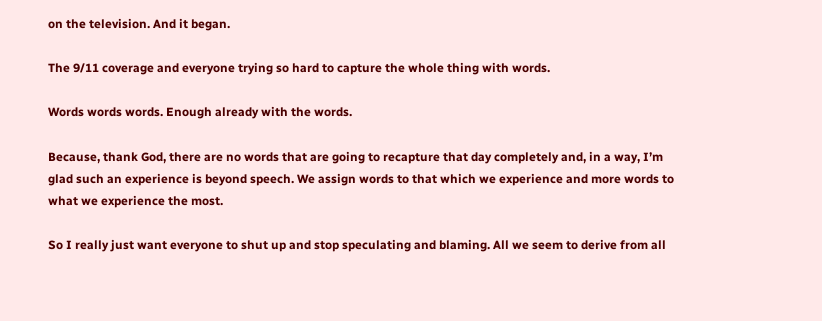on the television. And it began.

The 9/11 coverage and everyone trying so hard to capture the whole thing with words.

Words words words. Enough already with the words.

Because, thank God, there are no words that are going to recapture that day completely and, in a way, I’m glad such an experience is beyond speech. We assign words to that which we experience and more words to what we experience the most.

So I really just want everyone to shut up and stop speculating and blaming. All we seem to derive from all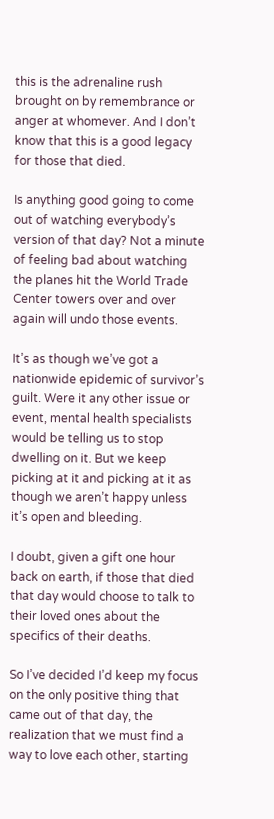this is the adrenaline rush brought on by remembrance or anger at whomever. And I don’t know that this is a good legacy for those that died.

Is anything good going to come out of watching everybody’s version of that day? Not a minute of feeling bad about watching the planes hit the World Trade Center towers over and over again will undo those events.

It’s as though we’ve got a nationwide epidemic of survivor’s guilt. Were it any other issue or event, mental health specialists would be telling us to stop dwelling on it. But we keep picking at it and picking at it as though we aren’t happy unless it’s open and bleeding.

I doubt, given a gift one hour back on earth, if those that died that day would choose to talk to their loved ones about the specifics of their deaths.

So I’ve decided I’d keep my focus on the only positive thing that came out of that day, the realization that we must find a way to love each other, starting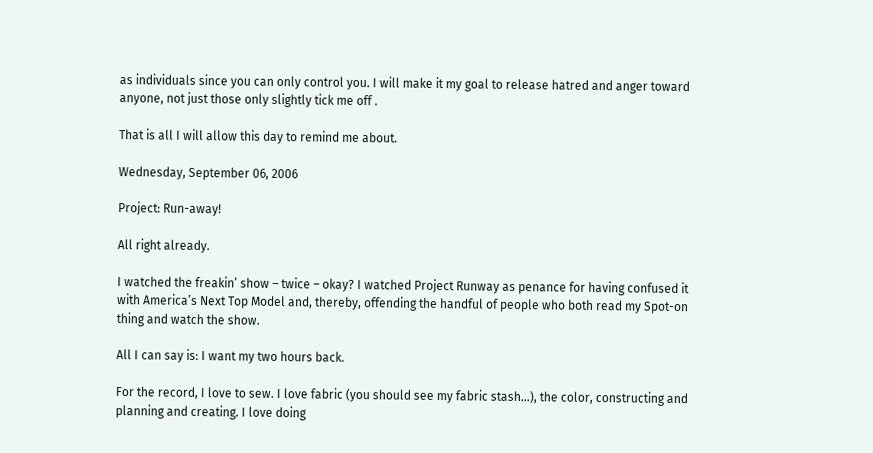as individuals since you can only control you. I will make it my goal to release hatred and anger toward anyone, not just those only slightly tick me off .

That is all I will allow this day to remind me about.

Wednesday, September 06, 2006

Project: Run-away!

All right already.

I watched the freakin’ show – twice – okay? I watched Project Runway as penance for having confused it with America’s Next Top Model and, thereby, offending the handful of people who both read my Spot-on thing and watch the show.

All I can say is: I want my two hours back.

For the record, I love to sew. I love fabric (you should see my fabric stash…), the color, constructing and planning and creating. I love doing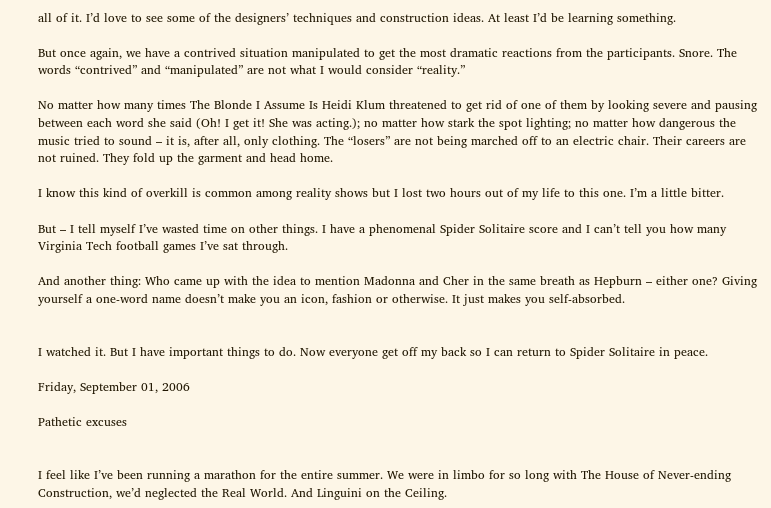all of it. I’d love to see some of the designers’ techniques and construction ideas. At least I’d be learning something.

But once again, we have a contrived situation manipulated to get the most dramatic reactions from the participants. Snore. The words “contrived” and “manipulated” are not what I would consider “reality.”

No matter how many times The Blonde I Assume Is Heidi Klum threatened to get rid of one of them by looking severe and pausing between each word she said (Oh! I get it! She was acting.); no matter how stark the spot lighting; no matter how dangerous the music tried to sound – it is, after all, only clothing. The “losers” are not being marched off to an electric chair. Their careers are not ruined. They fold up the garment and head home.

I know this kind of overkill is common among reality shows but I lost two hours out of my life to this one. I’m a little bitter.

But – I tell myself I’ve wasted time on other things. I have a phenomenal Spider Solitaire score and I can’t tell you how many Virginia Tech football games I’ve sat through.

And another thing: Who came up with the idea to mention Madonna and Cher in the same breath as Hepburn – either one? Giving yourself a one-word name doesn’t make you an icon, fashion or otherwise. It just makes you self-absorbed.


I watched it. But I have important things to do. Now everyone get off my back so I can return to Spider Solitaire in peace.

Friday, September 01, 2006

Pathetic excuses


I feel like I’ve been running a marathon for the entire summer. We were in limbo for so long with The House of Never-ending Construction, we’d neglected the Real World. And Linguini on the Ceiling.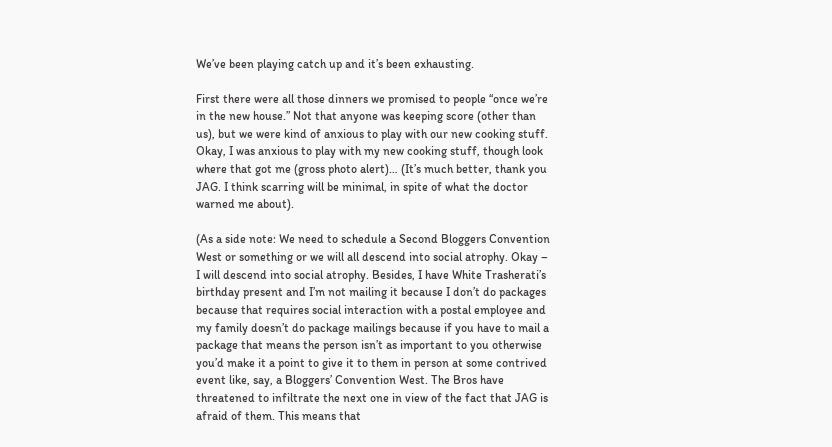We’ve been playing catch up and it’s been exhausting.

First there were all those dinners we promised to people “once we’re in the new house.” Not that anyone was keeping score (other than us), but we were kind of anxious to play with our new cooking stuff. Okay, I was anxious to play with my new cooking stuff, though look where that got me (gross photo alert)… (It’s much better, thank you JAG. I think scarring will be minimal, in spite of what the doctor warned me about).

(As a side note: We need to schedule a Second Bloggers Convention West or something or we will all descend into social atrophy. Okay – I will descend into social atrophy. Besides, I have White Trasherati’s birthday present and I’m not mailing it because I don’t do packages because that requires social interaction with a postal employee and my family doesn’t do package mailings because if you have to mail a package that means the person isn’t as important to you otherwise you’d make it a point to give it to them in person at some contrived event like, say, a Bloggers’ Convention West. The Bros have threatened to infiltrate the next one in view of the fact that JAG is afraid of them. This means that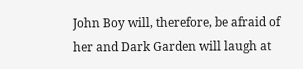John Boy will, therefore, be afraid of her and Dark Garden will laugh at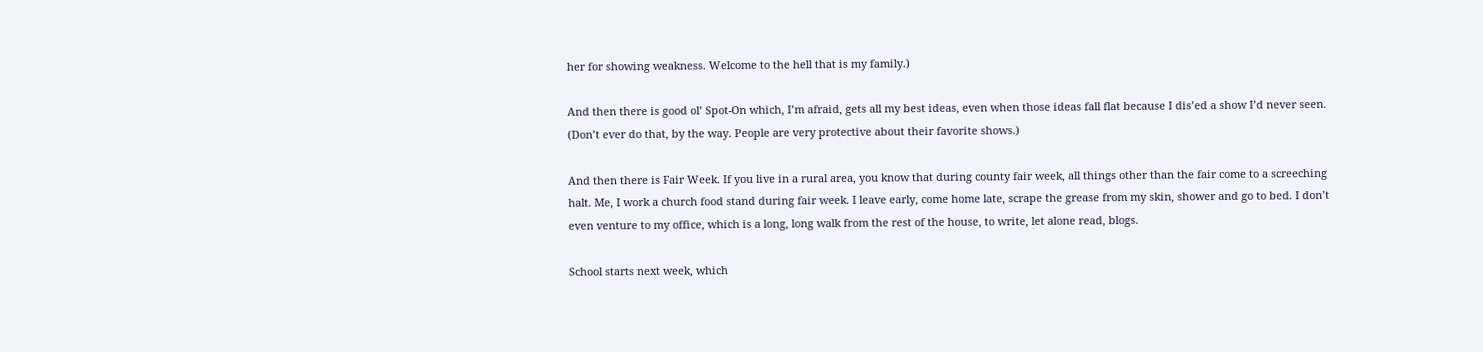her for showing weakness. Welcome to the hell that is my family.)

And then there is good ol’ Spot-On which, I’m afraid, gets all my best ideas, even when those ideas fall flat because I dis’ed a show I’d never seen. (Don’t ever do that, by the way. People are very protective about their favorite shows.)

And then there is Fair Week. If you live in a rural area, you know that during county fair week, all things other than the fair come to a screeching halt. Me, I work a church food stand during fair week. I leave early, come home late, scrape the grease from my skin, shower and go to bed. I don’t even venture to my office, which is a long, long walk from the rest of the house, to write, let alone read, blogs.

School starts next week, which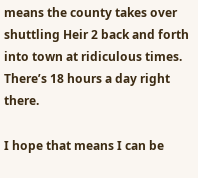means the county takes over shuttling Heir 2 back and forth into town at ridiculous times. There’s 18 hours a day right there.

I hope that means I can be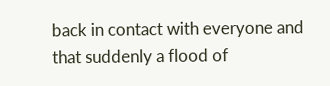back in contact with everyone and that suddenly a flood of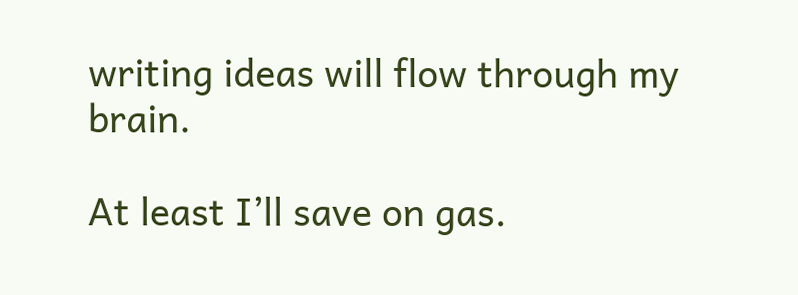writing ideas will flow through my brain.

At least I’ll save on gas.